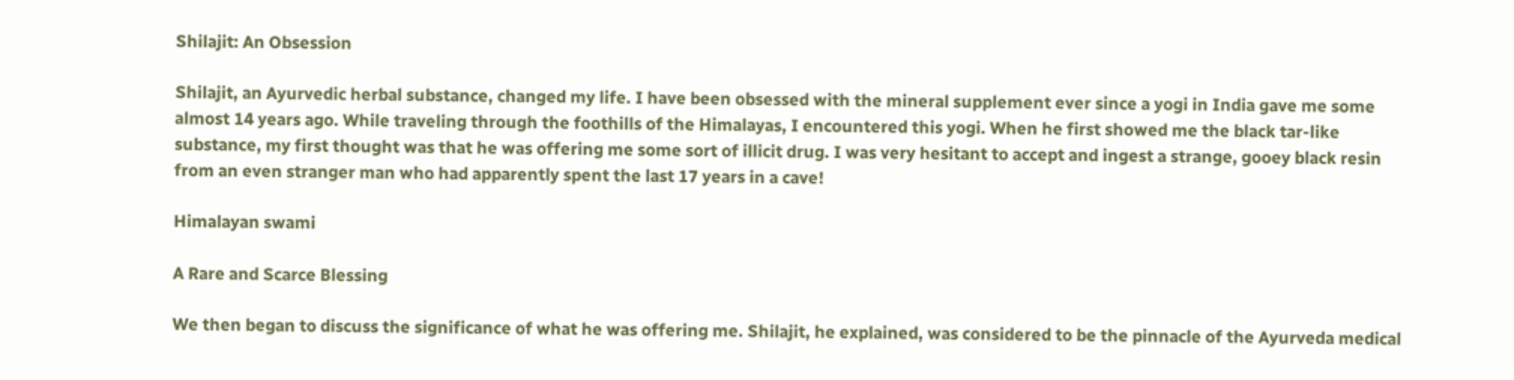Shilajit: An Obsession

Shilajit, an Ayurvedic herbal substance, changed my life. I have been obsessed with the mineral supplement ever since a yogi in India gave me some almost 14 years ago. While traveling through the foothills of the Himalayas, I encountered this yogi. When he first showed me the black tar-like substance, my first thought was that he was offering me some sort of illicit drug. I was very hesitant to accept and ingest a strange, gooey black resin from an even stranger man who had apparently spent the last 17 years in a cave!

Himalayan swami

A Rare and Scarce Blessing

We then began to discuss the significance of what he was offering me. Shilajit, he explained, was considered to be the pinnacle of the Ayurveda medical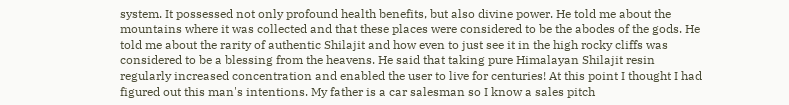system. It possessed not only profound health benefits, but also divine power. He told me about the mountains where it was collected and that these places were considered to be the abodes of the gods. He told me about the rarity of authentic Shilajit and how even to just see it in the high rocky cliffs was considered to be a blessing from the heavens. He said that taking pure Himalayan Shilajit resin regularly increased concentration and enabled the user to live for centuries! At this point I thought I had figured out this man's intentions. My father is a car salesman so I know a sales pitch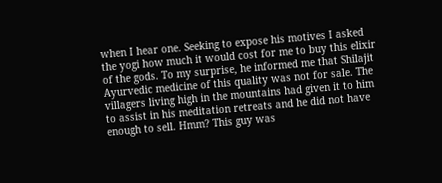when I hear one. Seeking to expose his motives I asked the yogi how much it would cost for me to buy this elixir of the gods. To my surprise, he informed me that Shilajit Ayurvedic medicine of this quality was not for sale. The villagers living high in the mountains had given it to him to assist in his meditation retreats and he did not have enough to sell. Hmm? This guy was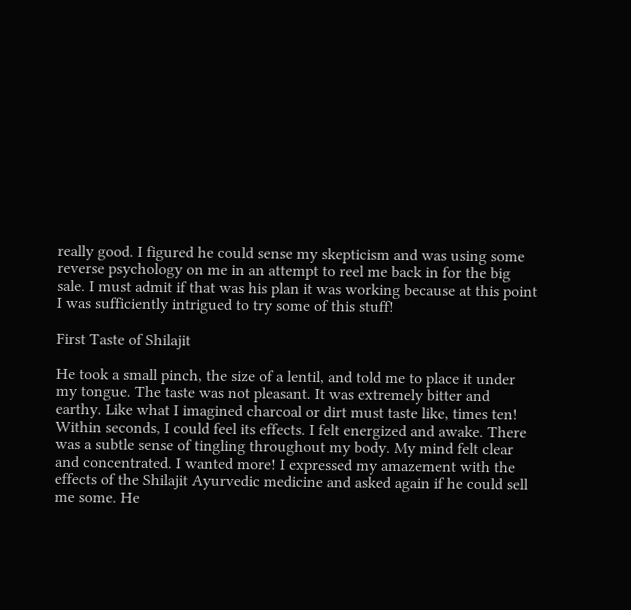really good. I figured he could sense my skepticism and was using some reverse psychology on me in an attempt to reel me back in for the big sale. I must admit if that was his plan it was working because at this point I was sufficiently intrigued to try some of this stuff!

First Taste of Shilajit

He took a small pinch, the size of a lentil, and told me to place it under my tongue. The taste was not pleasant. It was extremely bitter and earthy. Like what I imagined charcoal or dirt must taste like, times ten! Within seconds, I could feel its effects. I felt energized and awake. There was a subtle sense of tingling throughout my body. My mind felt clear and concentrated. I wanted more! I expressed my amazement with the effects of the Shilajit Ayurvedic medicine and asked again if he could sell me some. He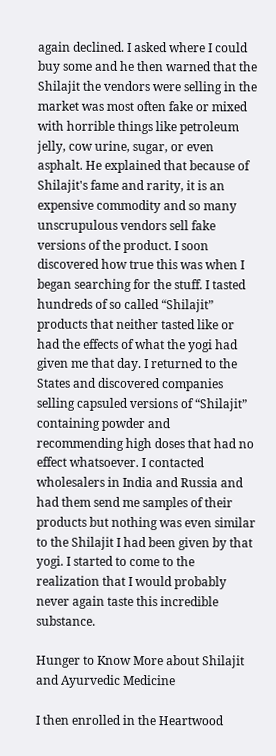again declined. I asked where I could buy some and he then warned that the Shilajit the vendors were selling in the market was most often fake or mixed with horrible things like petroleum jelly, cow urine, sugar, or even asphalt. He explained that because of Shilajit's fame and rarity, it is an expensive commodity and so many unscrupulous vendors sell fake versions of the product. I soon discovered how true this was when I began searching for the stuff. I tasted hundreds of so called “Shilajit” products that neither tasted like or had the effects of what the yogi had given me that day. I returned to the States and discovered companies selling capsuled versions of “Shilajit” containing powder and recommending high doses that had no effect whatsoever. I contacted wholesalers in India and Russia and had them send me samples of their products but nothing was even similar to the Shilajit I had been given by that yogi. I started to come to the realization that I would probably never again taste this incredible substance.

Hunger to Know More about Shilajit and Ayurvedic Medicine

I then enrolled in the Heartwood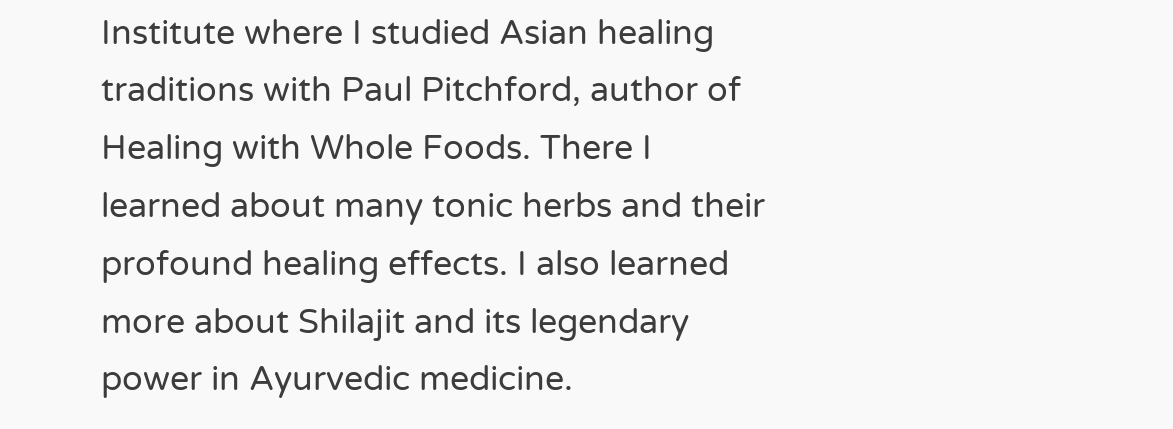Institute where I studied Asian healing traditions with Paul Pitchford, author of Healing with Whole Foods. There I learned about many tonic herbs and their profound healing effects. I also learned more about Shilajit and its legendary power in Ayurvedic medicine.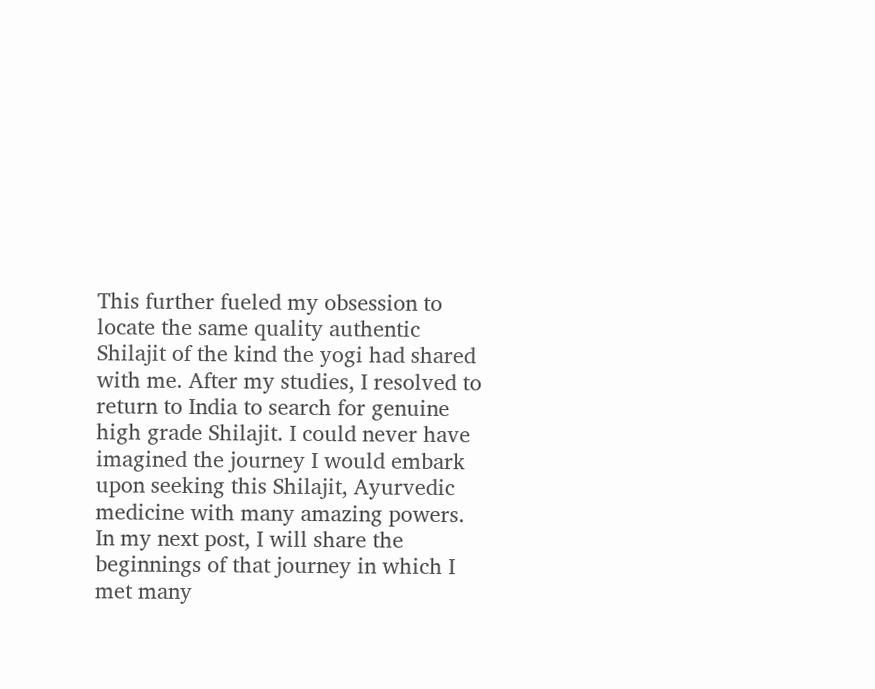This further fueled my obsession to locate the same quality authentic Shilajit of the kind the yogi had shared with me. After my studies, I resolved to return to India to search for genuine high grade Shilajit. I could never have imagined the journey I would embark upon seeking this Shilajit, Ayurvedic medicine with many amazing powers. In my next post, I will share the beginnings of that journey in which I met many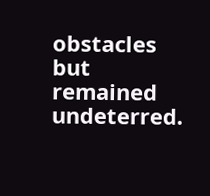obstacles but remained undeterred.